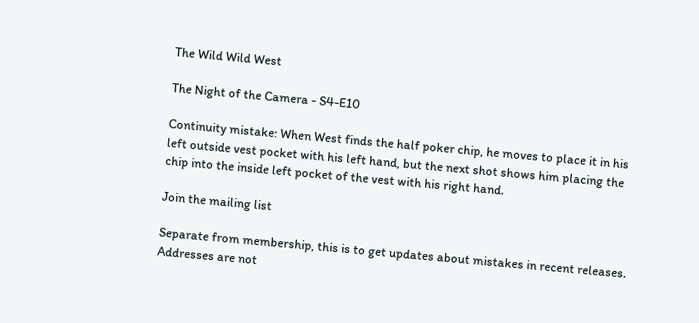The Wild Wild West

The Night of the Camera - S4-E10

Continuity mistake: When West finds the half poker chip, he moves to place it in his left outside vest pocket with his left hand, but the next shot shows him placing the chip into the inside left pocket of the vest with his right hand.

Join the mailing list

Separate from membership, this is to get updates about mistakes in recent releases. Addresses are not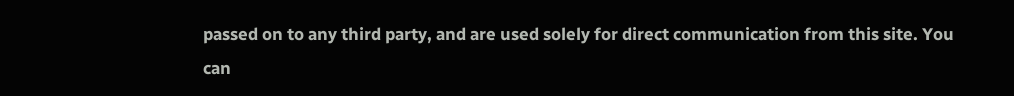passed on to any third party, and are used solely for direct communication from this site. You can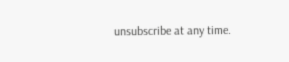unsubscribe at any time.